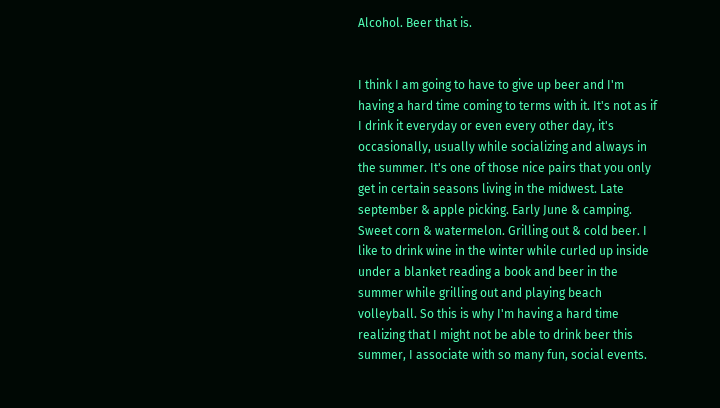Alcohol. Beer that is.


I think I am going to have to give up beer and I'm having a hard time coming to terms with it. It's not as if I drink it everyday or even every other day, it's occasionally, usually while socializing and always in the summer. It's one of those nice pairs that you only get in certain seasons living in the midwest. Late september & apple picking. Early June & camping. Sweet corn & watermelon. Grilling out & cold beer. I like to drink wine in the winter while curled up inside under a blanket reading a book and beer in the summer while grilling out and playing beach volleyball. So this is why I'm having a hard time realizing that I might not be able to drink beer this summer, I associate with so many fun, social events.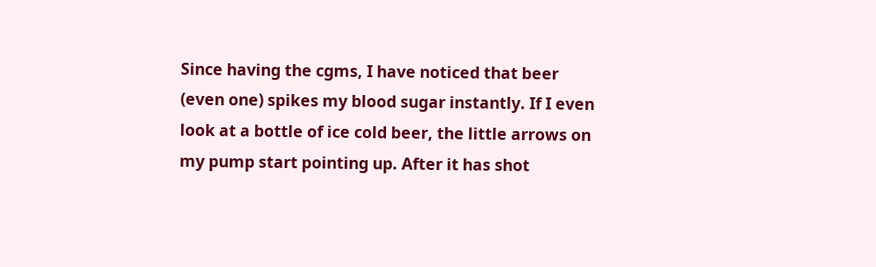Since having the cgms, I have noticed that beer (even one) spikes my blood sugar instantly. If I even look at a bottle of ice cold beer, the little arrows on my pump start pointing up. After it has shot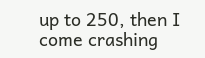up to 250, then I come crashing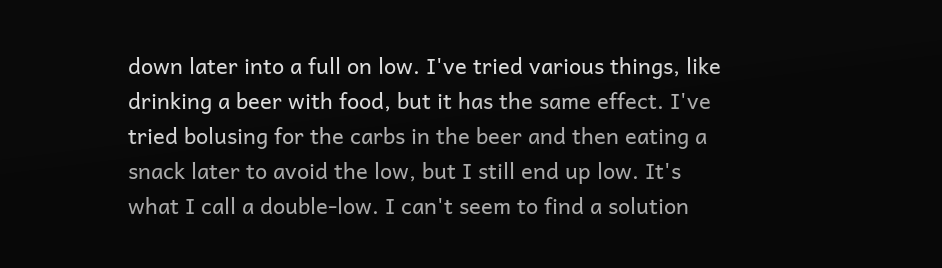down later into a full on low. I've tried various things, like drinking a beer with food, but it has the same effect. I've tried bolusing for the carbs in the beer and then eating a snack later to avoid the low, but I still end up low. It's what I call a double-low. I can't seem to find a solution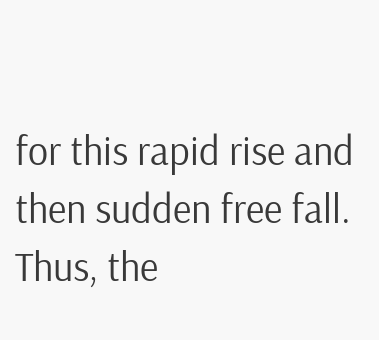for this rapid rise and then sudden free fall. Thus, the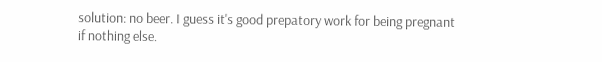solution: no beer. I guess it's good prepatory work for being pregnant if nothing else.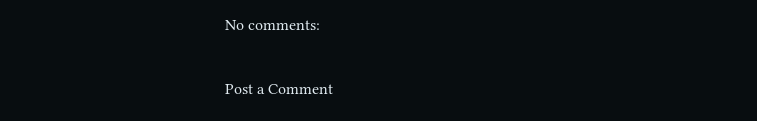No comments:

Post a Comment